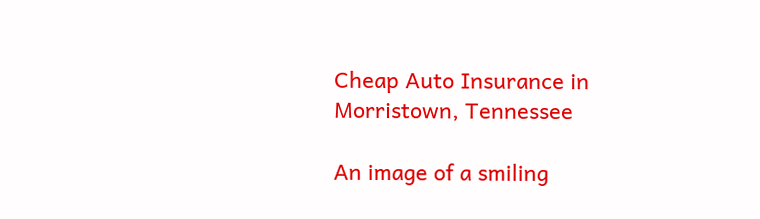Cheap Auto Insurance in Morristown, Tennessee

An image of a smiling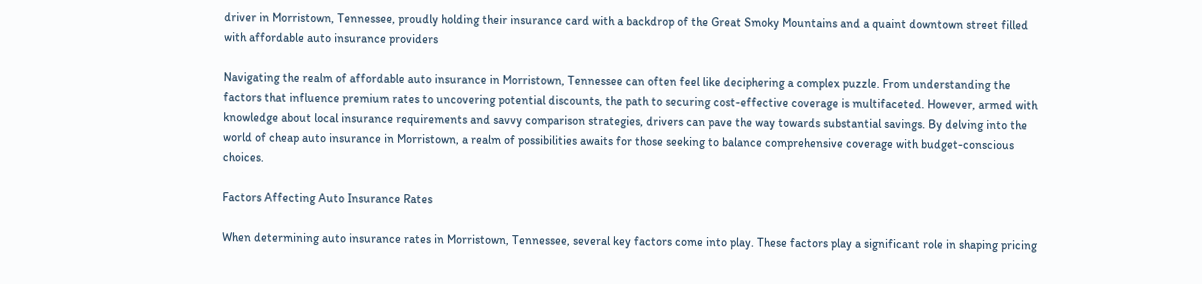driver in Morristown, Tennessee, proudly holding their insurance card with a backdrop of the Great Smoky Mountains and a quaint downtown street filled with affordable auto insurance providers

Navigating the realm of affordable auto insurance in Morristown, Tennessee can often feel like deciphering a complex puzzle. From understanding the factors that influence premium rates to uncovering potential discounts, the path to securing cost-effective coverage is multifaceted. However, armed with knowledge about local insurance requirements and savvy comparison strategies, drivers can pave the way towards substantial savings. By delving into the world of cheap auto insurance in Morristown, a realm of possibilities awaits for those seeking to balance comprehensive coverage with budget-conscious choices.

Factors Affecting Auto Insurance Rates

When determining auto insurance rates in Morristown, Tennessee, several key factors come into play. These factors play a significant role in shaping pricing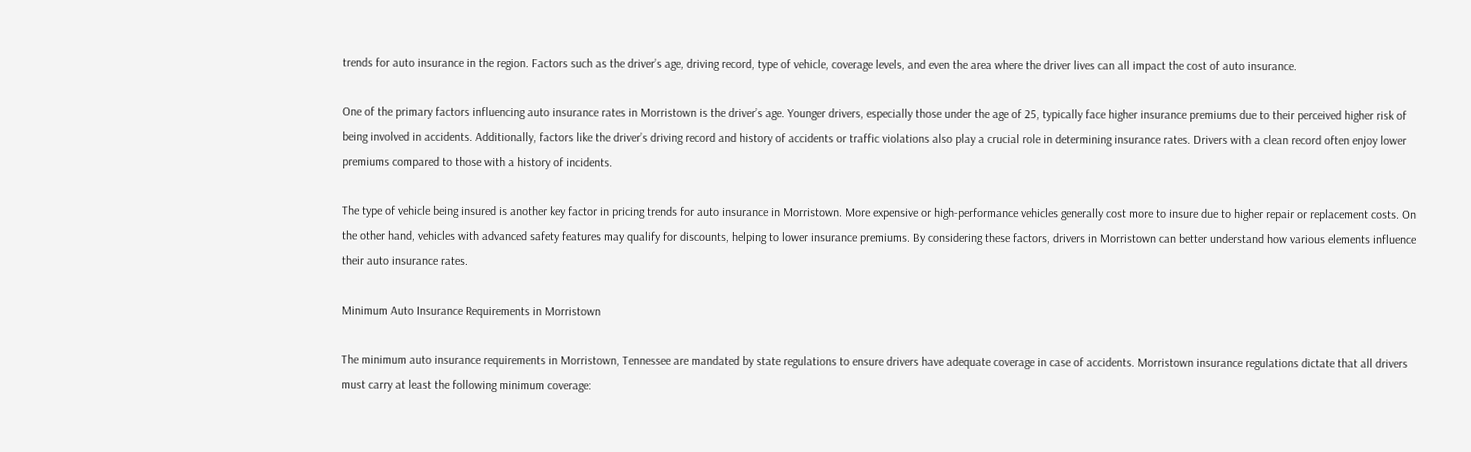trends for auto insurance in the region. Factors such as the driver’s age, driving record, type of vehicle, coverage levels, and even the area where the driver lives can all impact the cost of auto insurance.

One of the primary factors influencing auto insurance rates in Morristown is the driver’s age. Younger drivers, especially those under the age of 25, typically face higher insurance premiums due to their perceived higher risk of being involved in accidents. Additionally, factors like the driver’s driving record and history of accidents or traffic violations also play a crucial role in determining insurance rates. Drivers with a clean record often enjoy lower premiums compared to those with a history of incidents.

The type of vehicle being insured is another key factor in pricing trends for auto insurance in Morristown. More expensive or high-performance vehicles generally cost more to insure due to higher repair or replacement costs. On the other hand, vehicles with advanced safety features may qualify for discounts, helping to lower insurance premiums. By considering these factors, drivers in Morristown can better understand how various elements influence their auto insurance rates.

Minimum Auto Insurance Requirements in Morristown

The minimum auto insurance requirements in Morristown, Tennessee are mandated by state regulations to ensure drivers have adequate coverage in case of accidents. Morristown insurance regulations dictate that all drivers must carry at least the following minimum coverage: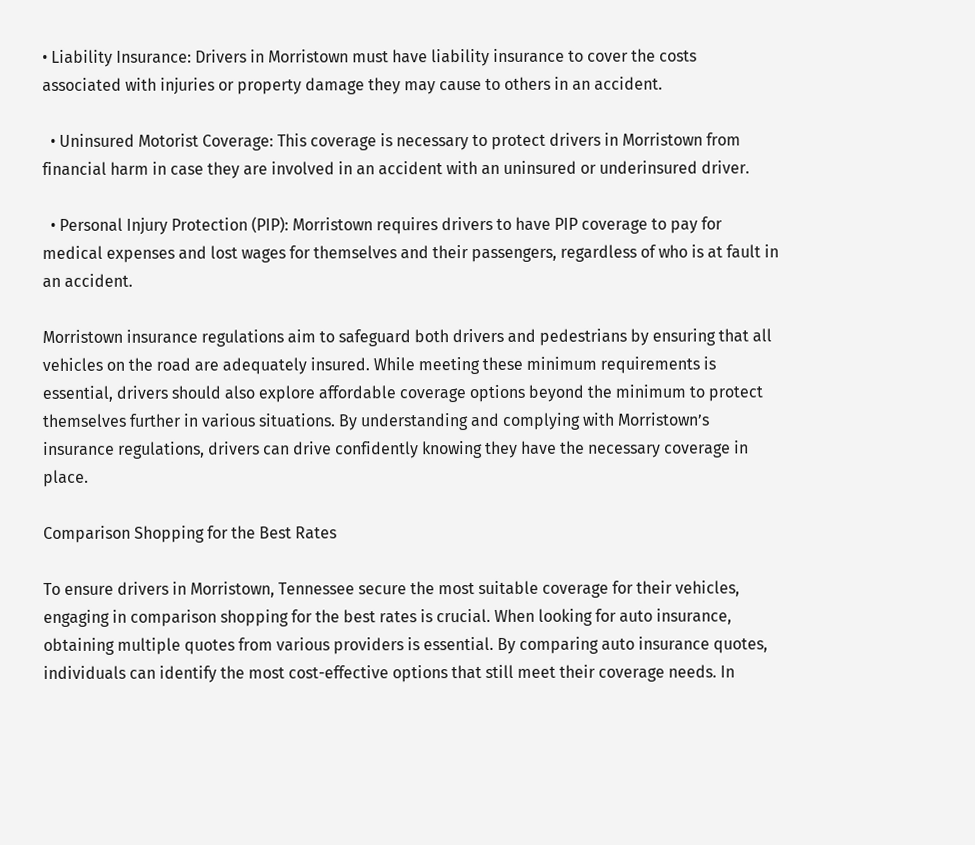• Liability Insurance: Drivers in Morristown must have liability insurance to cover the costs associated with injuries or property damage they may cause to others in an accident.

  • Uninsured Motorist Coverage: This coverage is necessary to protect drivers in Morristown from financial harm in case they are involved in an accident with an uninsured or underinsured driver.

  • Personal Injury Protection (PIP): Morristown requires drivers to have PIP coverage to pay for medical expenses and lost wages for themselves and their passengers, regardless of who is at fault in an accident.

Morristown insurance regulations aim to safeguard both drivers and pedestrians by ensuring that all vehicles on the road are adequately insured. While meeting these minimum requirements is essential, drivers should also explore affordable coverage options beyond the minimum to protect themselves further in various situations. By understanding and complying with Morristown’s insurance regulations, drivers can drive confidently knowing they have the necessary coverage in place.

Comparison Shopping for the Best Rates

To ensure drivers in Morristown, Tennessee secure the most suitable coverage for their vehicles, engaging in comparison shopping for the best rates is crucial. When looking for auto insurance, obtaining multiple quotes from various providers is essential. By comparing auto insurance quotes, individuals can identify the most cost-effective options that still meet their coverage needs. In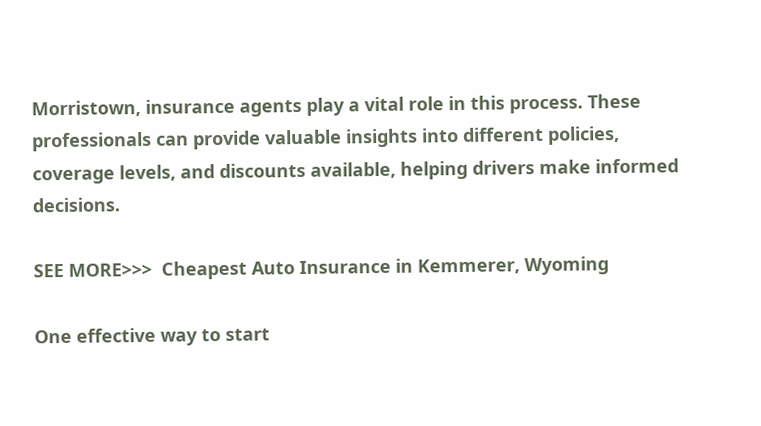Morristown, insurance agents play a vital role in this process. These professionals can provide valuable insights into different policies, coverage levels, and discounts available, helping drivers make informed decisions.

SEE MORE>>>  Cheapest Auto Insurance in Kemmerer, Wyoming

One effective way to start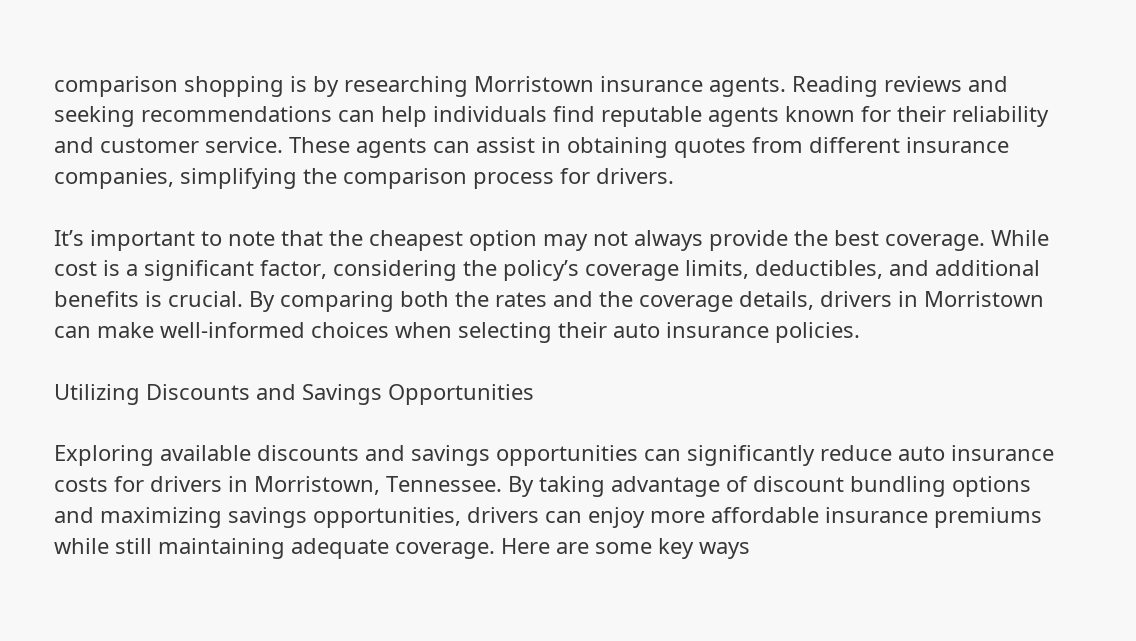comparison shopping is by researching Morristown insurance agents. Reading reviews and seeking recommendations can help individuals find reputable agents known for their reliability and customer service. These agents can assist in obtaining quotes from different insurance companies, simplifying the comparison process for drivers.

It’s important to note that the cheapest option may not always provide the best coverage. While cost is a significant factor, considering the policy’s coverage limits, deductibles, and additional benefits is crucial. By comparing both the rates and the coverage details, drivers in Morristown can make well-informed choices when selecting their auto insurance policies.

Utilizing Discounts and Savings Opportunities

Exploring available discounts and savings opportunities can significantly reduce auto insurance costs for drivers in Morristown, Tennessee. By taking advantage of discount bundling options and maximizing savings opportunities, drivers can enjoy more affordable insurance premiums while still maintaining adequate coverage. Here are some key ways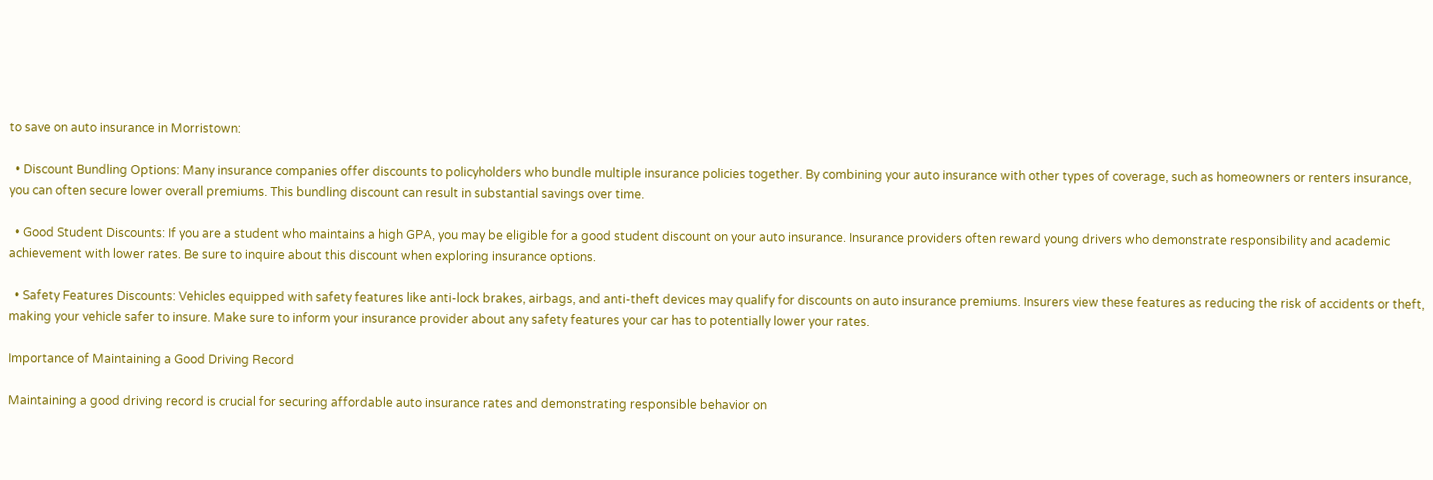to save on auto insurance in Morristown:

  • Discount Bundling Options: Many insurance companies offer discounts to policyholders who bundle multiple insurance policies together. By combining your auto insurance with other types of coverage, such as homeowners or renters insurance, you can often secure lower overall premiums. This bundling discount can result in substantial savings over time.

  • Good Student Discounts: If you are a student who maintains a high GPA, you may be eligible for a good student discount on your auto insurance. Insurance providers often reward young drivers who demonstrate responsibility and academic achievement with lower rates. Be sure to inquire about this discount when exploring insurance options.

  • Safety Features Discounts: Vehicles equipped with safety features like anti-lock brakes, airbags, and anti-theft devices may qualify for discounts on auto insurance premiums. Insurers view these features as reducing the risk of accidents or theft, making your vehicle safer to insure. Make sure to inform your insurance provider about any safety features your car has to potentially lower your rates.

Importance of Maintaining a Good Driving Record

Maintaining a good driving record is crucial for securing affordable auto insurance rates and demonstrating responsible behavior on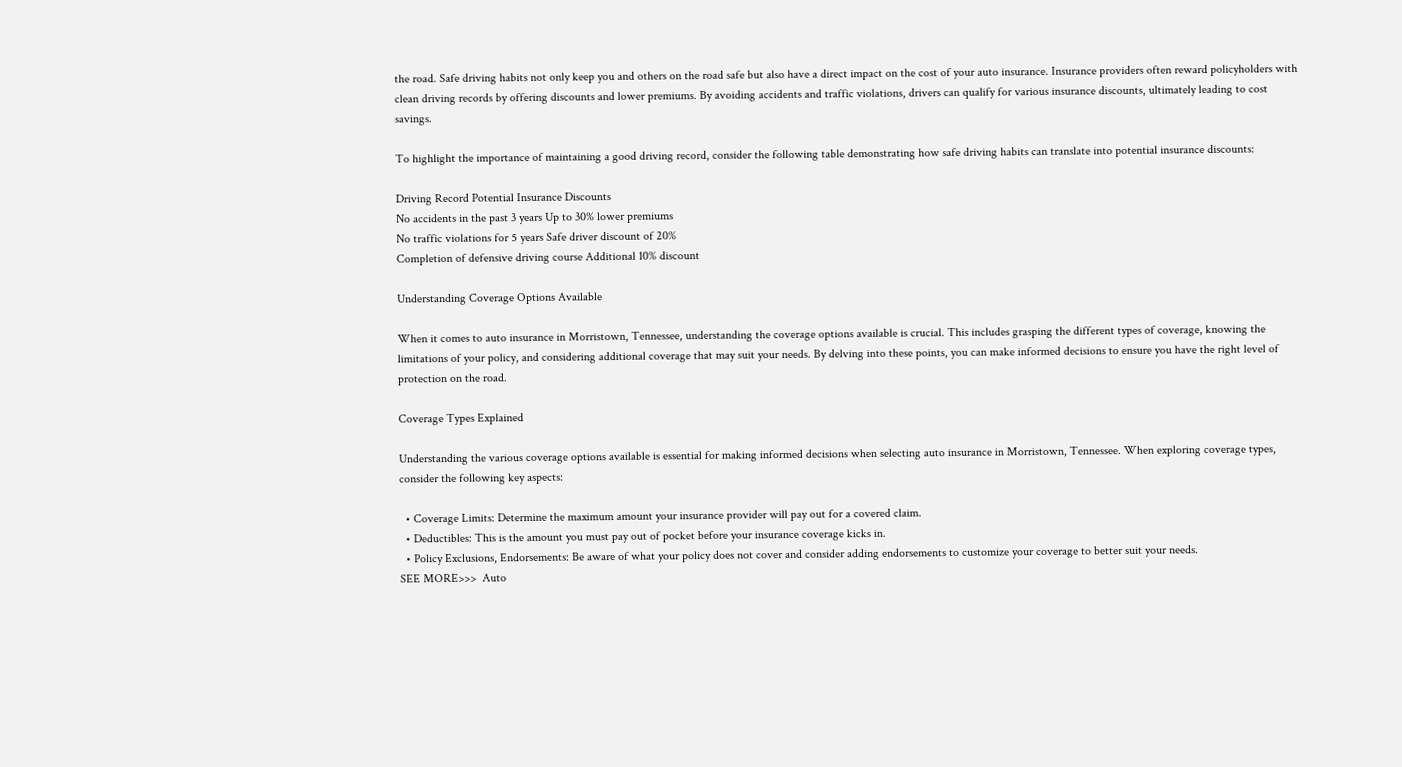the road. Safe driving habits not only keep you and others on the road safe but also have a direct impact on the cost of your auto insurance. Insurance providers often reward policyholders with clean driving records by offering discounts and lower premiums. By avoiding accidents and traffic violations, drivers can qualify for various insurance discounts, ultimately leading to cost savings.

To highlight the importance of maintaining a good driving record, consider the following table demonstrating how safe driving habits can translate into potential insurance discounts:

Driving Record Potential Insurance Discounts
No accidents in the past 3 years Up to 30% lower premiums
No traffic violations for 5 years Safe driver discount of 20%
Completion of defensive driving course Additional 10% discount

Understanding Coverage Options Available

When it comes to auto insurance in Morristown, Tennessee, understanding the coverage options available is crucial. This includes grasping the different types of coverage, knowing the limitations of your policy, and considering additional coverage that may suit your needs. By delving into these points, you can make informed decisions to ensure you have the right level of protection on the road.

Coverage Types Explained

Understanding the various coverage options available is essential for making informed decisions when selecting auto insurance in Morristown, Tennessee. When exploring coverage types, consider the following key aspects:

  • Coverage Limits: Determine the maximum amount your insurance provider will pay out for a covered claim.
  • Deductibles: This is the amount you must pay out of pocket before your insurance coverage kicks in.
  • Policy Exclusions, Endorsements: Be aware of what your policy does not cover and consider adding endorsements to customize your coverage to better suit your needs.
SEE MORE>>>  Auto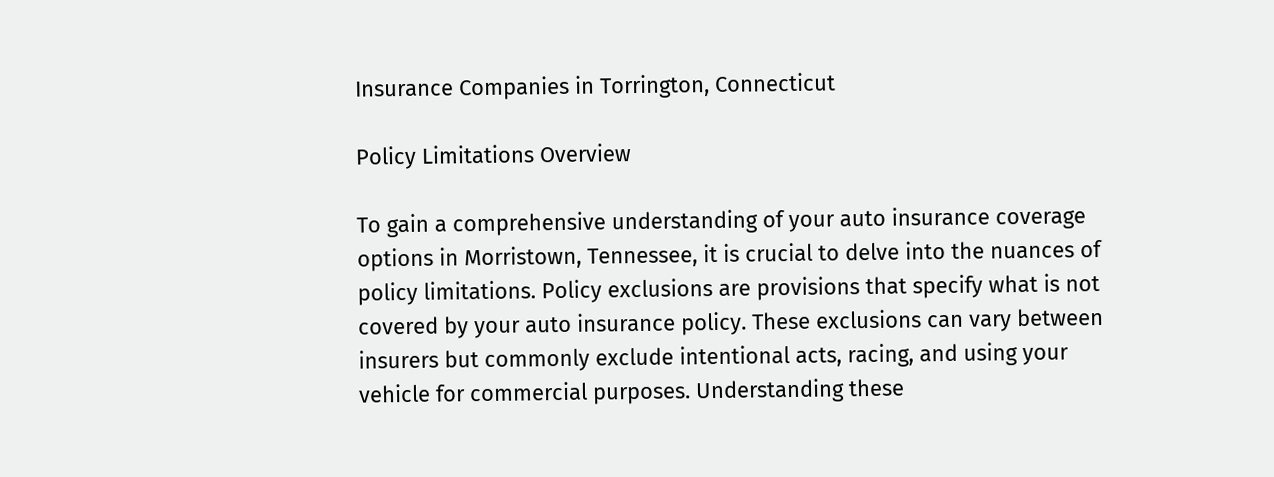Insurance Companies in Torrington, Connecticut

Policy Limitations Overview

To gain a comprehensive understanding of your auto insurance coverage options in Morristown, Tennessee, it is crucial to delve into the nuances of policy limitations. Policy exclusions are provisions that specify what is not covered by your auto insurance policy. These exclusions can vary between insurers but commonly exclude intentional acts, racing, and using your vehicle for commercial purposes. Understanding these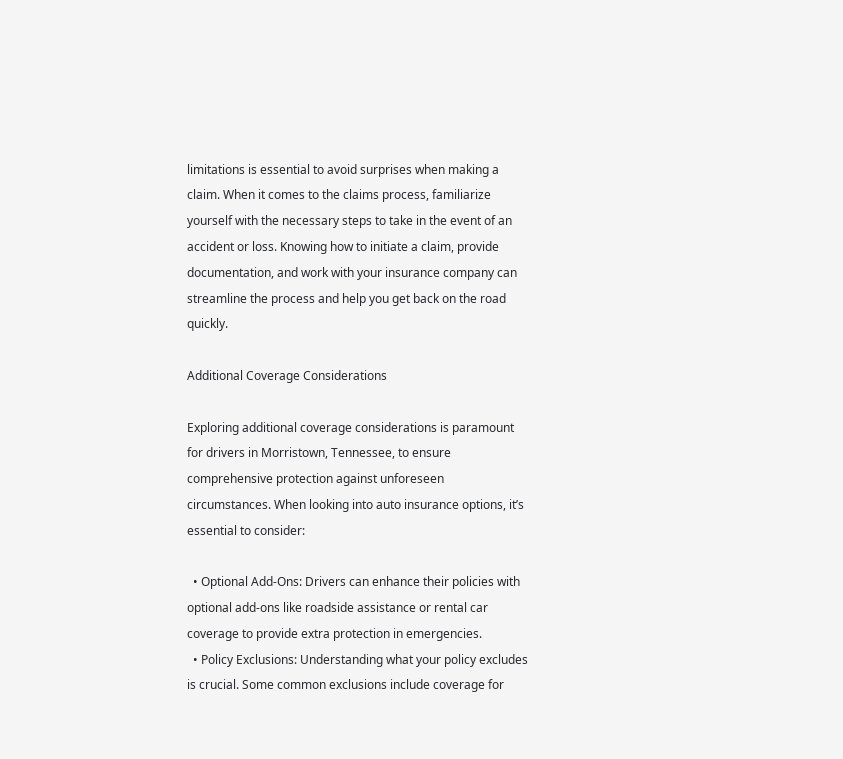limitations is essential to avoid surprises when making a claim. When it comes to the claims process, familiarize yourself with the necessary steps to take in the event of an accident or loss. Knowing how to initiate a claim, provide documentation, and work with your insurance company can streamline the process and help you get back on the road quickly.

Additional Coverage Considerations

Exploring additional coverage considerations is paramount for drivers in Morristown, Tennessee, to ensure comprehensive protection against unforeseen circumstances. When looking into auto insurance options, it’s essential to consider:

  • Optional Add-Ons: Drivers can enhance their policies with optional add-ons like roadside assistance or rental car coverage to provide extra protection in emergencies.
  • Policy Exclusions: Understanding what your policy excludes is crucial. Some common exclusions include coverage for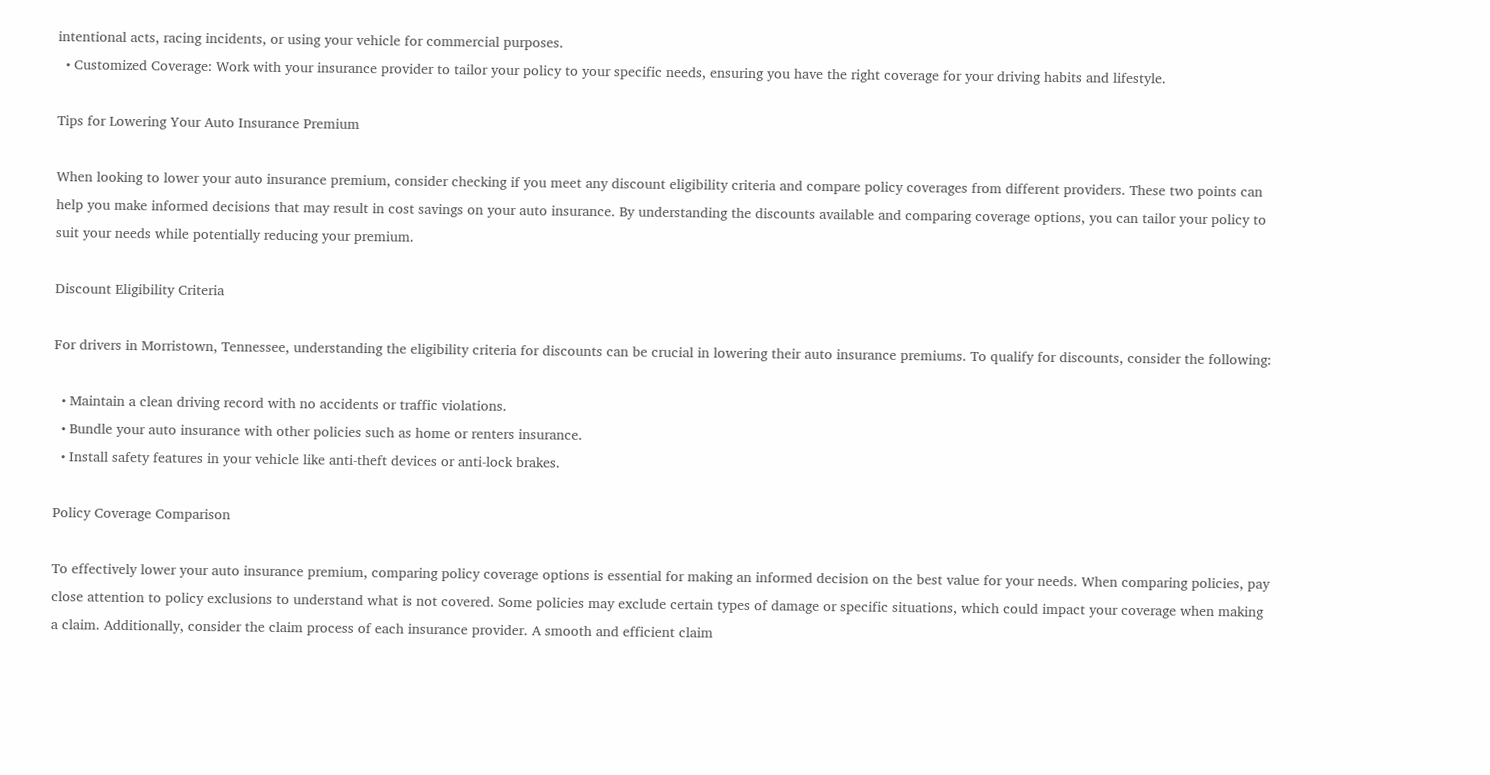intentional acts, racing incidents, or using your vehicle for commercial purposes.
  • Customized Coverage: Work with your insurance provider to tailor your policy to your specific needs, ensuring you have the right coverage for your driving habits and lifestyle.

Tips for Lowering Your Auto Insurance Premium

When looking to lower your auto insurance premium, consider checking if you meet any discount eligibility criteria and compare policy coverages from different providers. These two points can help you make informed decisions that may result in cost savings on your auto insurance. By understanding the discounts available and comparing coverage options, you can tailor your policy to suit your needs while potentially reducing your premium.

Discount Eligibility Criteria

For drivers in Morristown, Tennessee, understanding the eligibility criteria for discounts can be crucial in lowering their auto insurance premiums. To qualify for discounts, consider the following:

  • Maintain a clean driving record with no accidents or traffic violations.
  • Bundle your auto insurance with other policies such as home or renters insurance.
  • Install safety features in your vehicle like anti-theft devices or anti-lock brakes.

Policy Coverage Comparison

To effectively lower your auto insurance premium, comparing policy coverage options is essential for making an informed decision on the best value for your needs. When comparing policies, pay close attention to policy exclusions to understand what is not covered. Some policies may exclude certain types of damage or specific situations, which could impact your coverage when making a claim. Additionally, consider the claim process of each insurance provider. A smooth and efficient claim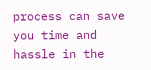process can save you time and hassle in the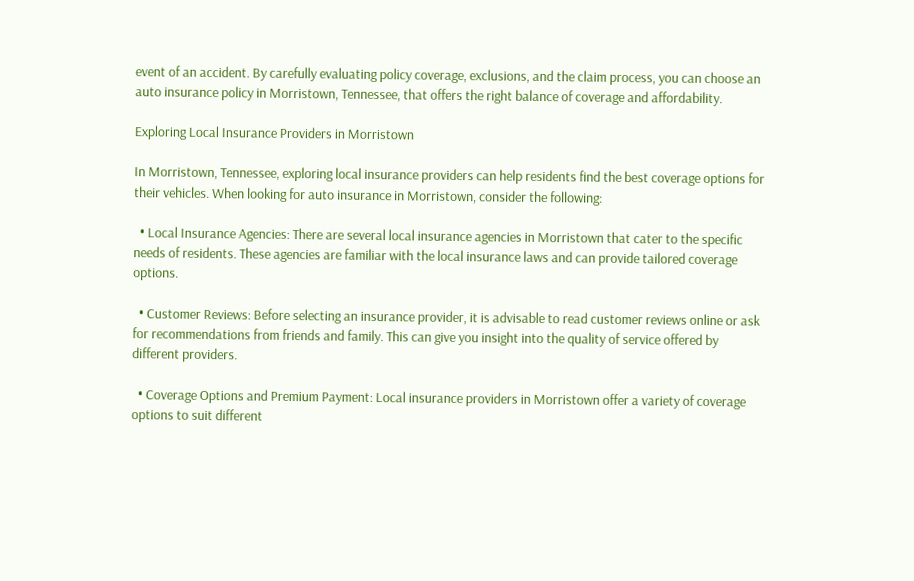event of an accident. By carefully evaluating policy coverage, exclusions, and the claim process, you can choose an auto insurance policy in Morristown, Tennessee, that offers the right balance of coverage and affordability.

Exploring Local Insurance Providers in Morristown

In Morristown, Tennessee, exploring local insurance providers can help residents find the best coverage options for their vehicles. When looking for auto insurance in Morristown, consider the following:

  • Local Insurance Agencies: There are several local insurance agencies in Morristown that cater to the specific needs of residents. These agencies are familiar with the local insurance laws and can provide tailored coverage options.

  • Customer Reviews: Before selecting an insurance provider, it is advisable to read customer reviews online or ask for recommendations from friends and family. This can give you insight into the quality of service offered by different providers.

  • Coverage Options and Premium Payment: Local insurance providers in Morristown offer a variety of coverage options to suit different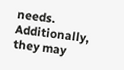needs. Additionally, they may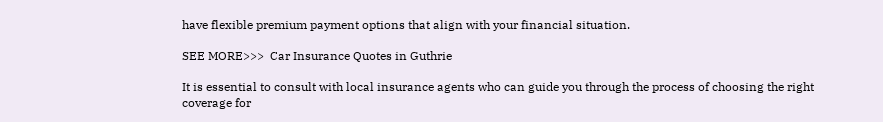have flexible premium payment options that align with your financial situation.

SEE MORE>>>  Car Insurance Quotes in Guthrie

It is essential to consult with local insurance agents who can guide you through the process of choosing the right coverage for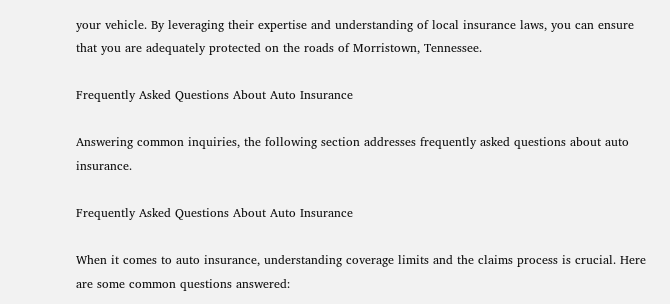your vehicle. By leveraging their expertise and understanding of local insurance laws, you can ensure that you are adequately protected on the roads of Morristown, Tennessee.

Frequently Asked Questions About Auto Insurance

Answering common inquiries, the following section addresses frequently asked questions about auto insurance.

Frequently Asked Questions About Auto Insurance

When it comes to auto insurance, understanding coverage limits and the claims process is crucial. Here are some common questions answered: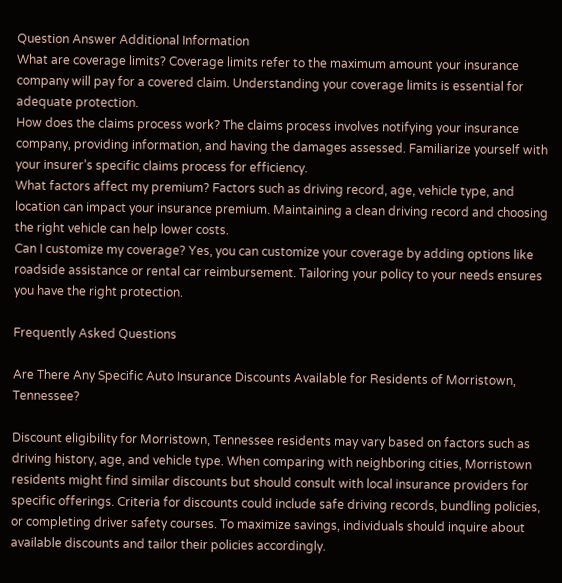Question Answer Additional Information
What are coverage limits? Coverage limits refer to the maximum amount your insurance company will pay for a covered claim. Understanding your coverage limits is essential for adequate protection.
How does the claims process work? The claims process involves notifying your insurance company, providing information, and having the damages assessed. Familiarize yourself with your insurer’s specific claims process for efficiency.
What factors affect my premium? Factors such as driving record, age, vehicle type, and location can impact your insurance premium. Maintaining a clean driving record and choosing the right vehicle can help lower costs.
Can I customize my coverage? Yes, you can customize your coverage by adding options like roadside assistance or rental car reimbursement. Tailoring your policy to your needs ensures you have the right protection.

Frequently Asked Questions

Are There Any Specific Auto Insurance Discounts Available for Residents of Morristown, Tennessee?

Discount eligibility for Morristown, Tennessee residents may vary based on factors such as driving history, age, and vehicle type. When comparing with neighboring cities, Morristown residents might find similar discounts but should consult with local insurance providers for specific offerings. Criteria for discounts could include safe driving records, bundling policies, or completing driver safety courses. To maximize savings, individuals should inquire about available discounts and tailor their policies accordingly.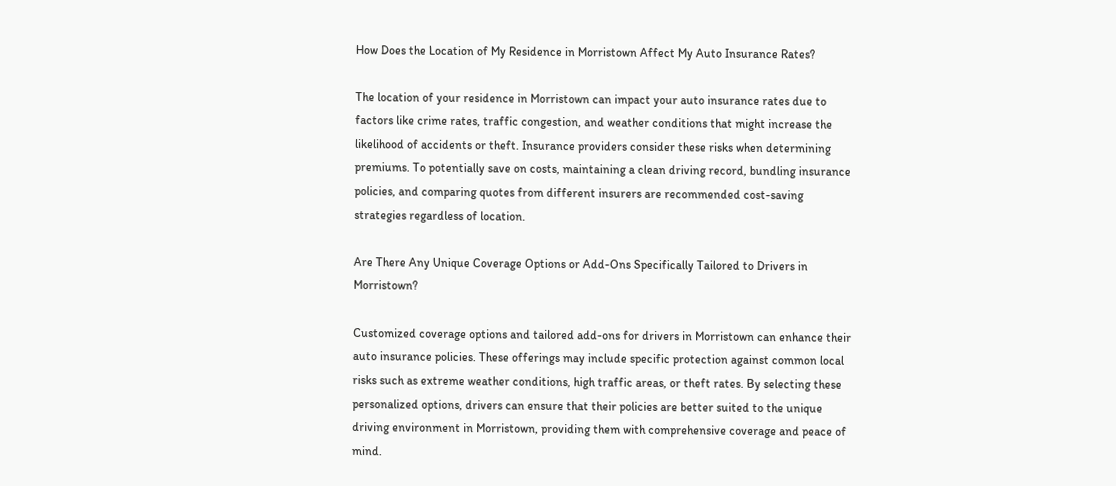How Does the Location of My Residence in Morristown Affect My Auto Insurance Rates?

The location of your residence in Morristown can impact your auto insurance rates due to factors like crime rates, traffic congestion, and weather conditions that might increase the likelihood of accidents or theft. Insurance providers consider these risks when determining premiums. To potentially save on costs, maintaining a clean driving record, bundling insurance policies, and comparing quotes from different insurers are recommended cost-saving strategies regardless of location.

Are There Any Unique Coverage Options or Add-Ons Specifically Tailored to Drivers in Morristown?

Customized coverage options and tailored add-ons for drivers in Morristown can enhance their auto insurance policies. These offerings may include specific protection against common local risks such as extreme weather conditions, high traffic areas, or theft rates. By selecting these personalized options, drivers can ensure that their policies are better suited to the unique driving environment in Morristown, providing them with comprehensive coverage and peace of mind.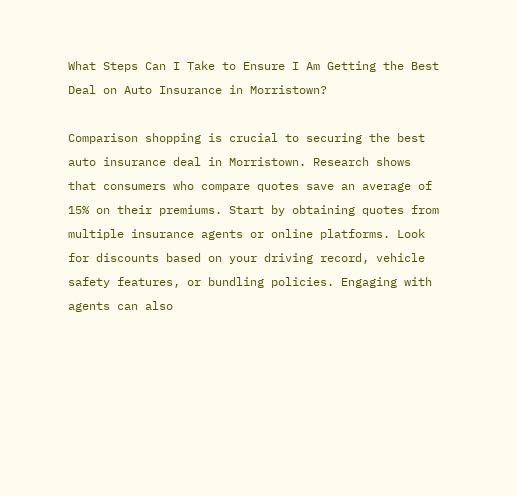What Steps Can I Take to Ensure I Am Getting the Best Deal on Auto Insurance in Morristown?

Comparison shopping is crucial to securing the best auto insurance deal in Morristown. Research shows that consumers who compare quotes save an average of 15% on their premiums. Start by obtaining quotes from multiple insurance agents or online platforms. Look for discounts based on your driving record, vehicle safety features, or bundling policies. Engaging with agents can also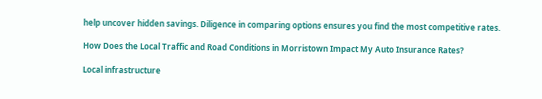help uncover hidden savings. Diligence in comparing options ensures you find the most competitive rates.

How Does the Local Traffic and Road Conditions in Morristown Impact My Auto Insurance Rates?

Local infrastructure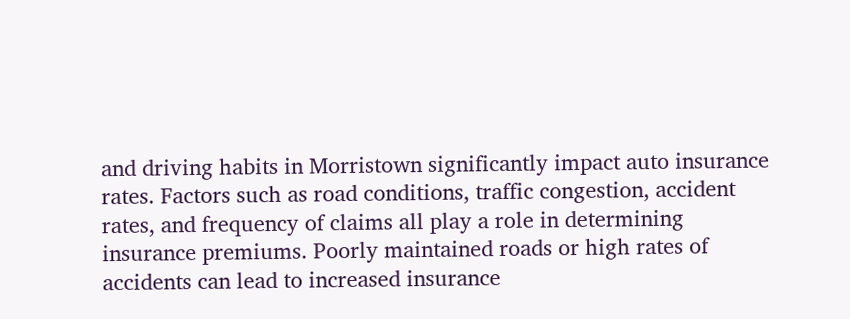and driving habits in Morristown significantly impact auto insurance rates. Factors such as road conditions, traffic congestion, accident rates, and frequency of claims all play a role in determining insurance premiums. Poorly maintained roads or high rates of accidents can lead to increased insurance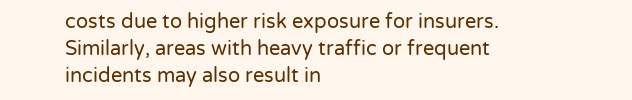costs due to higher risk exposure for insurers. Similarly, areas with heavy traffic or frequent incidents may also result in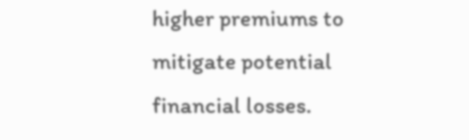higher premiums to mitigate potential financial losses.